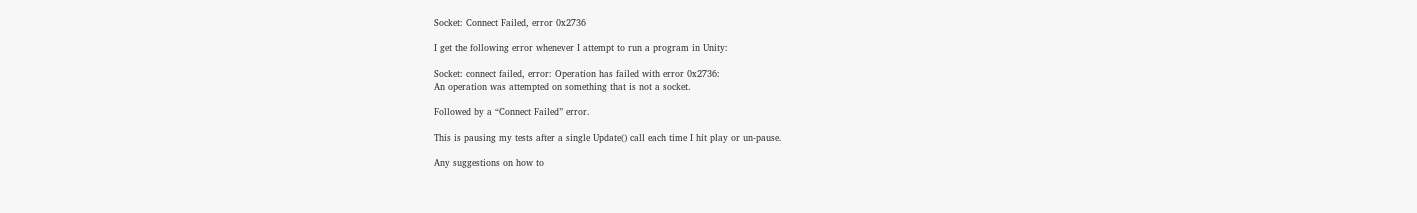Socket: Connect Failed, error 0x2736

I get the following error whenever I attempt to run a program in Unity:

Socket: connect failed, error: Operation has failed with error 0x2736:
An operation was attempted on something that is not a socket.

Followed by a “Connect Failed” error.

This is pausing my tests after a single Update() call each time I hit play or un-pause.

Any suggestions on how to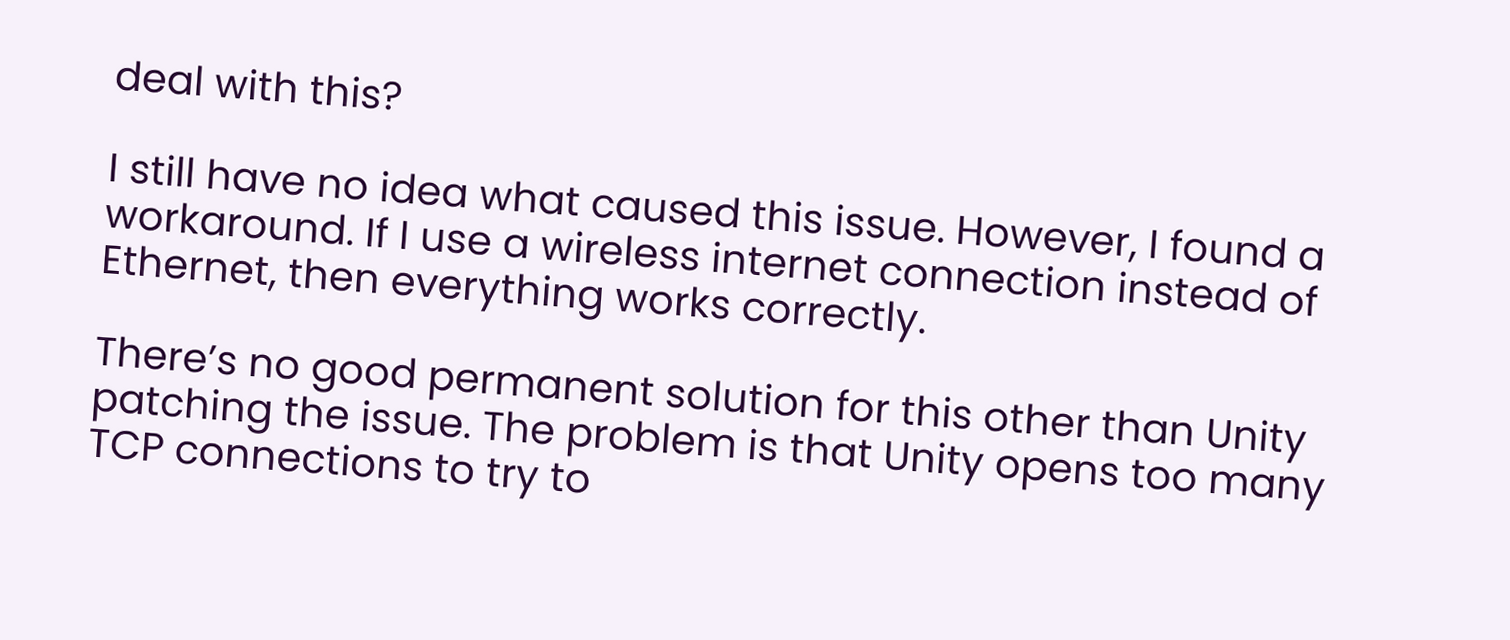deal with this?

I still have no idea what caused this issue. However, I found a workaround. If I use a wireless internet connection instead of Ethernet, then everything works correctly.

There’s no good permanent solution for this other than Unity patching the issue. The problem is that Unity opens too many TCP connections to try to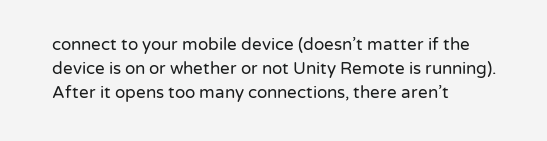connect to your mobile device (doesn’t matter if the device is on or whether or not Unity Remote is running). After it opens too many connections, there aren’t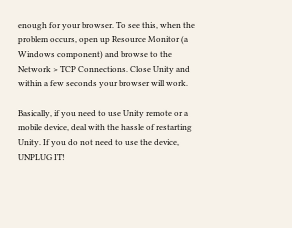enough for your browser. To see this, when the problem occurs, open up Resource Monitor (a Windows component) and browse to the Network > TCP Connections. Close Unity and within a few seconds your browser will work.

Basically, if you need to use Unity remote or a mobile device, deal with the hassle of restarting Unity. If you do not need to use the device, UNPLUG IT!